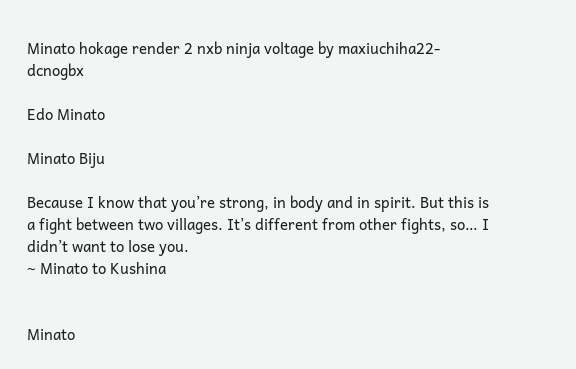Minato hokage render 2 nxb ninja voltage by maxiuchiha22-dcnogbx

Edo Minato

Minato Biju

Because I know that you’re strong, in body and in spirit. But this is a fight between two villages. It’s different from other fights, so… I didn’t want to lose you.
~ Minato to Kushina


Minato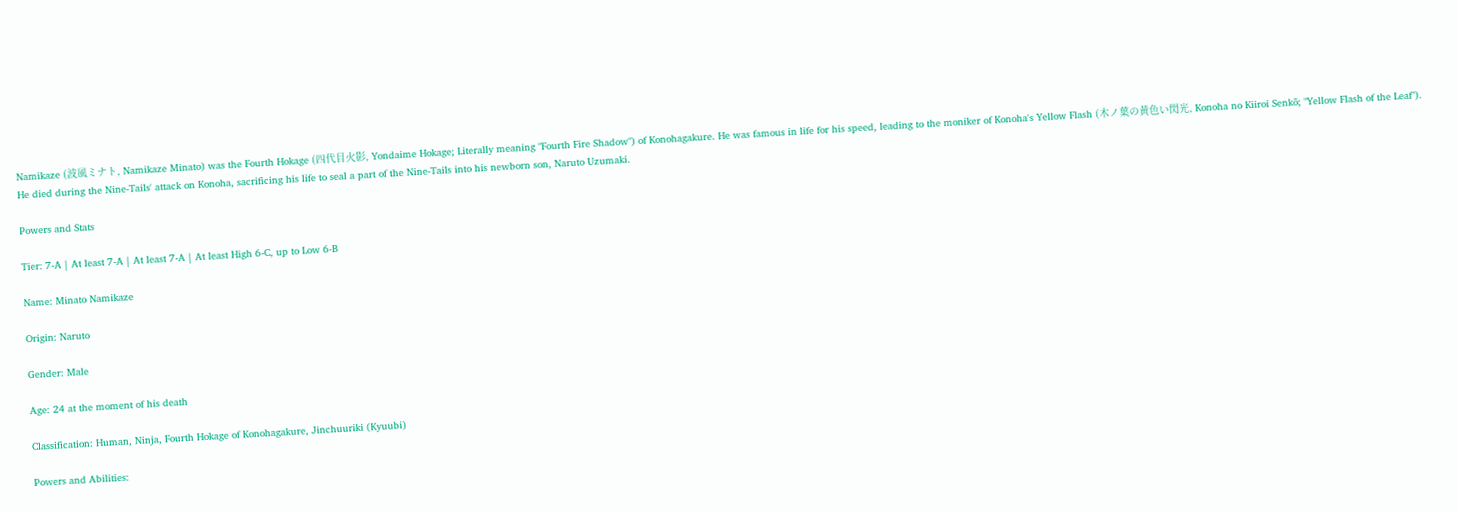Namikaze (波風ミナト, Namikaze Minato) was the Fourth Hokage (四代目火影, Yondaime Hokage; Literally meaning "Fourth Fire Shadow") of Konohagakure. He was famous in life for his speed, leading to the moniker of Konoha's Yellow Flash (木ノ葉の黄色い閃光, Konoha no Kiiroi Senkō; "Yellow Flash of the Leaf"). He died during the Nine-Tails' attack on Konoha, sacrificing his life to seal a part of the Nine-Tails into his newborn son, Naruto Uzumaki.

Powers and Stats

Tier: 7-A | At least 7-A | At least 7-A | At least High 6-C, up to Low 6-B

Name: Minato Namikaze

Origin: Naruto

Gender: Male

Age: 24 at the moment of his death

Classification: Human, Ninja, Fourth Hokage of Konohagakure, Jinchuuriki (Kyuubi)

Powers and Abilities: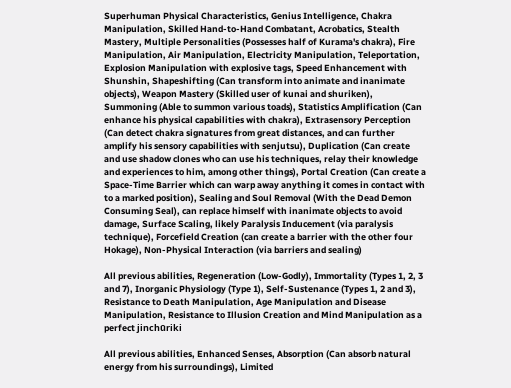Superhuman Physical Characteristics, Genius Intelligence, Chakra Manipulation, Skilled Hand-to-Hand Combatant, Acrobatics, Stealth Mastery, Multiple Personalities (Possesses half of Kurama's chakra), Fire Manipulation, Air Manipulation, Electricity Manipulation, Teleportation, Explosion Manipulation with explosive tags, Speed Enhancement with Shunshin, Shapeshifting (Can transform into animate and inanimate objects), Weapon Mastery (Skilled user of kunai and shuriken), Summoning (Able to summon various toads), Statistics Amplification (Can enhance his physical capabilities with chakra), Extrasensory Perception (Can detect chakra signatures from great distances, and can further amplify his sensory capabilities with senjutsu), Duplication (Can create and use shadow clones who can use his techniques, relay their knowledge and experiences to him, among other things), Portal Creation (Can create a Space-Time Barrier which can warp away anything it comes in contact with to a marked position), Sealing and Soul Removal (With the Dead Demon Consuming Seal), can replace himself with inanimate objects to avoid damage, Surface Scaling, likely Paralysis Inducement (via paralysis technique), Forcefield Creation (can create a barrier with the other four Hokage), Non-Physical Interaction (via barriers and sealing)

All previous abilities, Regeneration (Low-Godly), Immortality (Types 1, 2, 3 and 7), Inorganic Physiology (Type 1), Self-Sustenance (Types 1, 2 and 3), Resistance to Death Manipulation, Age Manipulation and Disease Manipulation, Resistance to Illusion Creation and Mind Manipulation as a perfect jinchūriki

All previous abilities, Enhanced Senses, Absorption (Can absorb natural energy from his surroundings), Limited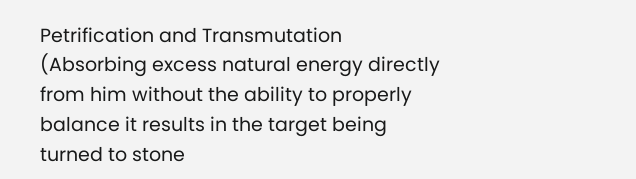Petrification and Transmutation (Absorbing excess natural energy directly from him without the ability to properly balance it results in the target being turned to stone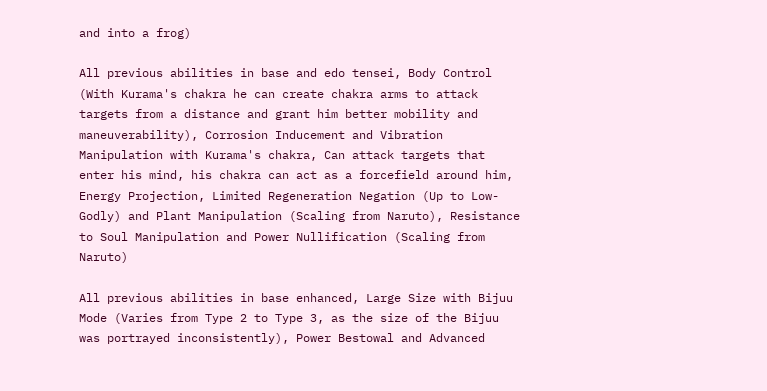and into a frog)

All previous abilities in base and edo tensei, Body Control (With Kurama's chakra he can create chakra arms to attack targets from a distance and grant him better mobility and maneuverability), Corrosion Inducement and Vibration Manipulation with Kurama's chakra, Can attack targets that enter his mind, his chakra can act as a forcefield around him, Energy Projection, Limited Regeneration Negation (Up to Low-Godly) and Plant Manipulation (Scaling from Naruto), Resistance to Soul Manipulation and Power Nullification (Scaling from Naruto)

All previous abilities in base enhanced, Large Size with Bijuu Mode (Varies from Type 2 to Type 3, as the size of the Bijuu was portrayed inconsistently), Power Bestowal and Advanced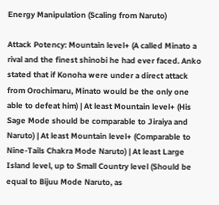Energy Manipulation (Scaling from Naruto)

Attack Potency: Mountain level+ (A called Minato a rival and the finest shinobi he had ever faced. Anko stated that if Konoha were under a direct attack from Orochimaru, Minato would be the only one able to defeat him) | At least Mountain level+ (His Sage Mode should be comparable to Jiraiya and Naruto) | At least Mountain level+ (Comparable to Nine-Tails Chakra Mode Naruto) | At least Large Island level, up to Small Country level (Should be equal to Bijuu Mode Naruto, as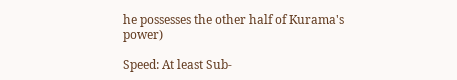he possesses the other half of Kurama's power)

Speed: At least Sub-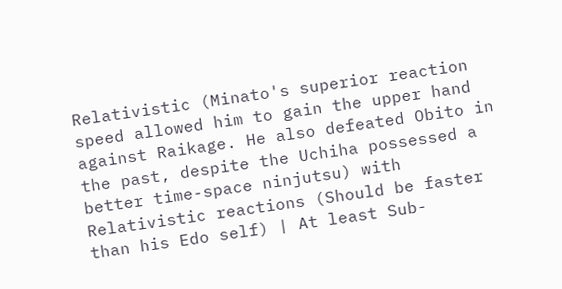Relativistic (Minato's superior reaction speed allowed him to gain the upper hand against Raikage. He also defeated Obito in the past, despite the Uchiha possessed a better time-space ninjutsu) with Relativistic reactions (Should be faster than his Edo self) | At least Sub-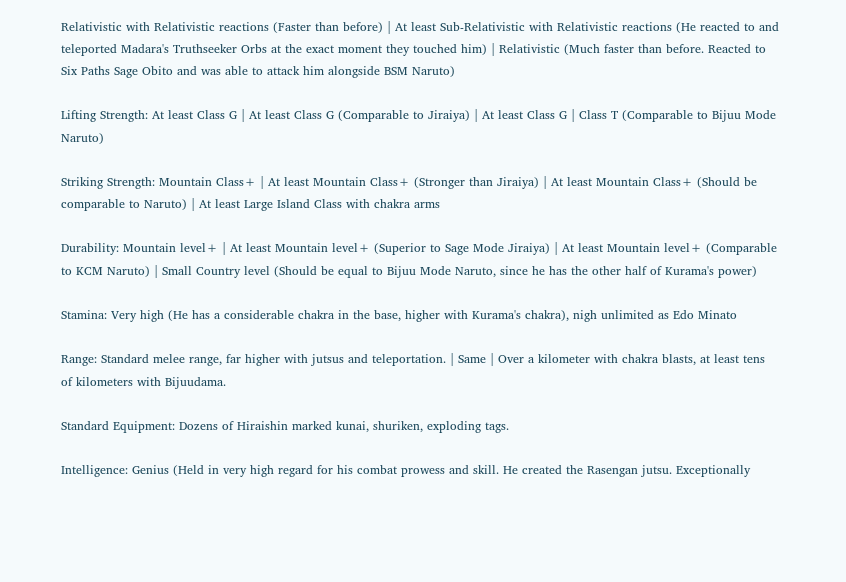Relativistic with Relativistic reactions (Faster than before) | At least Sub-Relativistic with Relativistic reactions (He reacted to and teleported Madara's Truthseeker Orbs at the exact moment they touched him) | Relativistic (Much faster than before. Reacted to Six Paths Sage Obito and was able to attack him alongside BSM Naruto)

Lifting Strength: At least Class G | At least Class G (Comparable to Jiraiya) | At least Class G | Class T (Comparable to Bijuu Mode Naruto)

Striking Strength: Mountain Class+ | At least Mountain Class+ (Stronger than Jiraiya) | At least Mountain Class+ (Should be comparable to Naruto) | At least Large Island Class with chakra arms

Durability: Mountain level+ | At least Mountain level+ (Superior to Sage Mode Jiraiya) | At least Mountain level+ (Comparable to KCM Naruto) | Small Country level (Should be equal to Bijuu Mode Naruto, since he has the other half of Kurama's power)

Stamina: Very high (He has a considerable chakra in the base, higher with Kurama's chakra), nigh unlimited as Edo Minato

Range: Standard melee range, far higher with jutsus and teleportation. | Same | Over a kilometer with chakra blasts, at least tens of kilometers with Bijuudama.

Standard Equipment: Dozens of Hiraishin marked kunai, shuriken, exploding tags.

Intelligence: Genius (Held in very high regard for his combat prowess and skill. He created the Rasengan jutsu. Exceptionally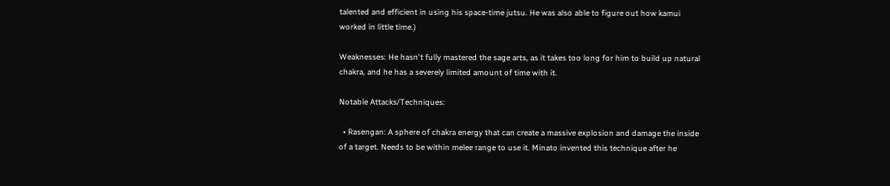talented and efficient in using his space-time jutsu. He was also able to figure out how kamui worked in little time.)

Weaknesses: He hasn't fully mastered the sage arts, as it takes too long for him to build up natural chakra, and he has a severely limited amount of time with it.

Notable Attacks/Techniques:

  • Rasengan: A sphere of chakra energy that can create a massive explosion and damage the inside of a target. Needs to be within melee range to use it. Minato invented this technique after he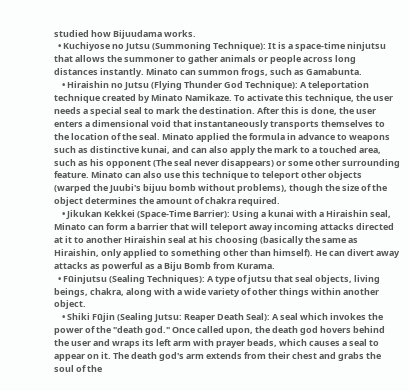studied how Bijuudama works.
  • Kuchiyose no Jutsu (Summoning Technique): It is a space-time ninjutsu that allows the summoner to gather animals or people across long distances instantly. Minato can summon frogs, such as Gamabunta.
    • Hiraishin no Jutsu (Flying Thunder God Technique): A teleportation technique created by Minato Namikaze. To activate this technique, the user needs a special seal to mark the destination. After this is done, the user enters a dimensional void that instantaneously transports themselves to the location of the seal. Minato applied the formula in advance to weapons such as distinctive kunai, and can also apply the mark to a touched area, such as his opponent (The seal never disappears) or some other surrounding feature. Minato can also use this technique to teleport other objects (warped the Juubi's bijuu bomb without problems), though the size of the object determines the amount of chakra required.
    • Jikukan Kekkei (Space-Time Barrier): Using a kunai with a Hiraishin seal, Minato can form a barrier that will teleport away incoming attacks directed at it to another Hiraishin seal at his choosing (basically the same as Hiraishin, only applied to something other than himself). He can divert away attacks as powerful as a Biju Bomb from Kurama.
  • Fūinjutsu (Sealing Techniques): A type of jutsu that seal objects, living beings, chakra, along with a wide variety of other things within another object.
    • Shiki Fūjin (Sealing Jutsu: Reaper Death Seal): A seal which invokes the power of the "death god." Once called upon, the death god hovers behind the user and wraps its left arm with prayer beads, which causes a seal to appear on it. The death god's arm extends from their chest and grabs the soul of the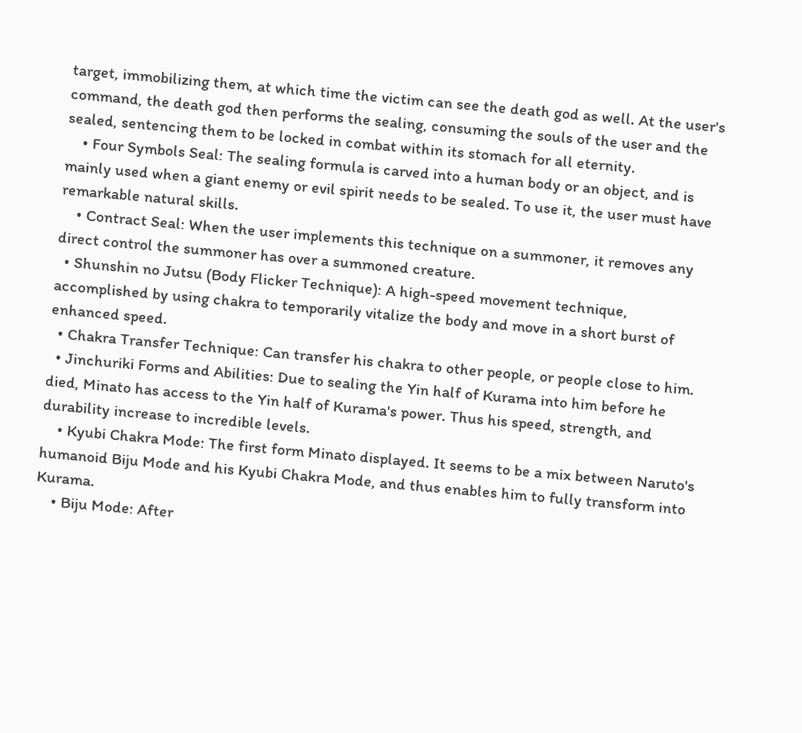target, immobilizing them, at which time the victim can see the death god as well. At the user's command, the death god then performs the sealing, consuming the souls of the user and the sealed, sentencing them to be locked in combat within its stomach for all eternity.
    • Four Symbols Seal: The sealing formula is carved into a human body or an object, and is mainly used when a giant enemy or evil spirit needs to be sealed. To use it, the user must have remarkable natural skills.
    • Contract Seal: When the user implements this technique on a summoner, it removes any direct control the summoner has over a summoned creature.
  • Shunshin no Jutsu (Body Flicker Technique): A high-speed movement technique, accomplished by using chakra to temporarily vitalize the body and move in a short burst of enhanced speed.
  • Chakra Transfer Technique: Can transfer his chakra to other people, or people close to him.
  • Jinchuriki Forms and Abilities: Due to sealing the Yin half of Kurama into him before he died, Minato has access to the Yin half of Kurama's power. Thus his speed, strength, and durability increase to incredible levels.
    • Kyubi Chakra Mode: The first form Minato displayed. It seems to be a mix between Naruto's humanoid Biju Mode and his Kyubi Chakra Mode, and thus enables him to fully transform into Kurama.
    • Biju Mode: After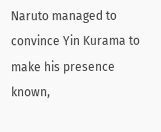Naruto managed to convince Yin Kurama to make his presence known,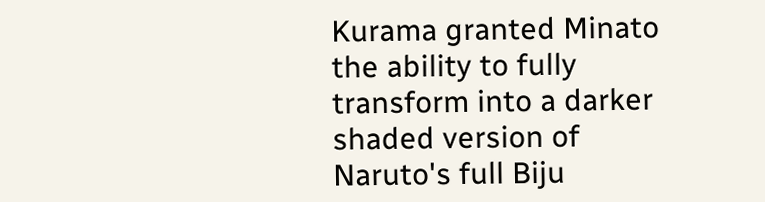Kurama granted Minato the ability to fully transform into a darker shaded version of Naruto's full Biju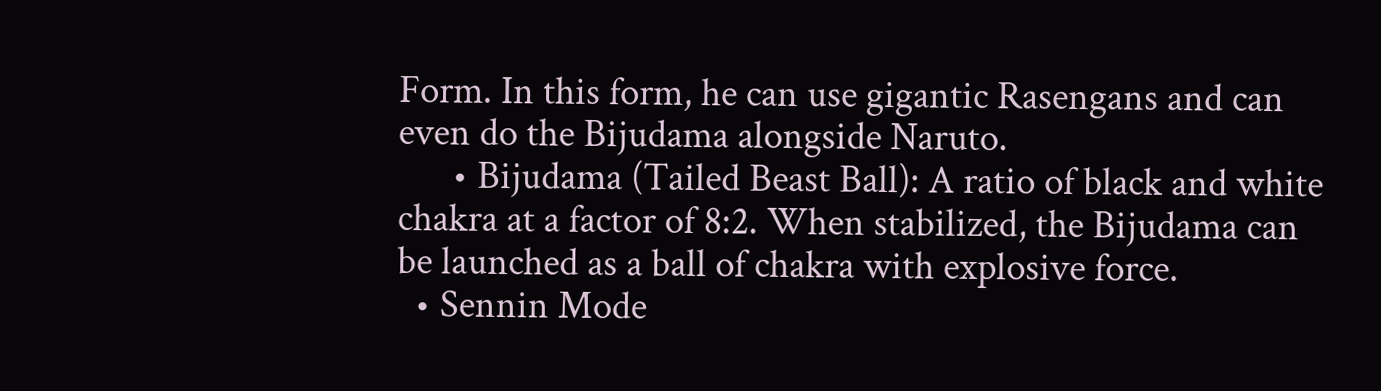Form. In this form, he can use gigantic Rasengans and can even do the Bijudama alongside Naruto.
      • Bijudama (Tailed Beast Ball): A ratio of black and white chakra at a factor of 8:2. When stabilized, the Bijudama can be launched as a ball of chakra with explosive force.
  • Sennin Mode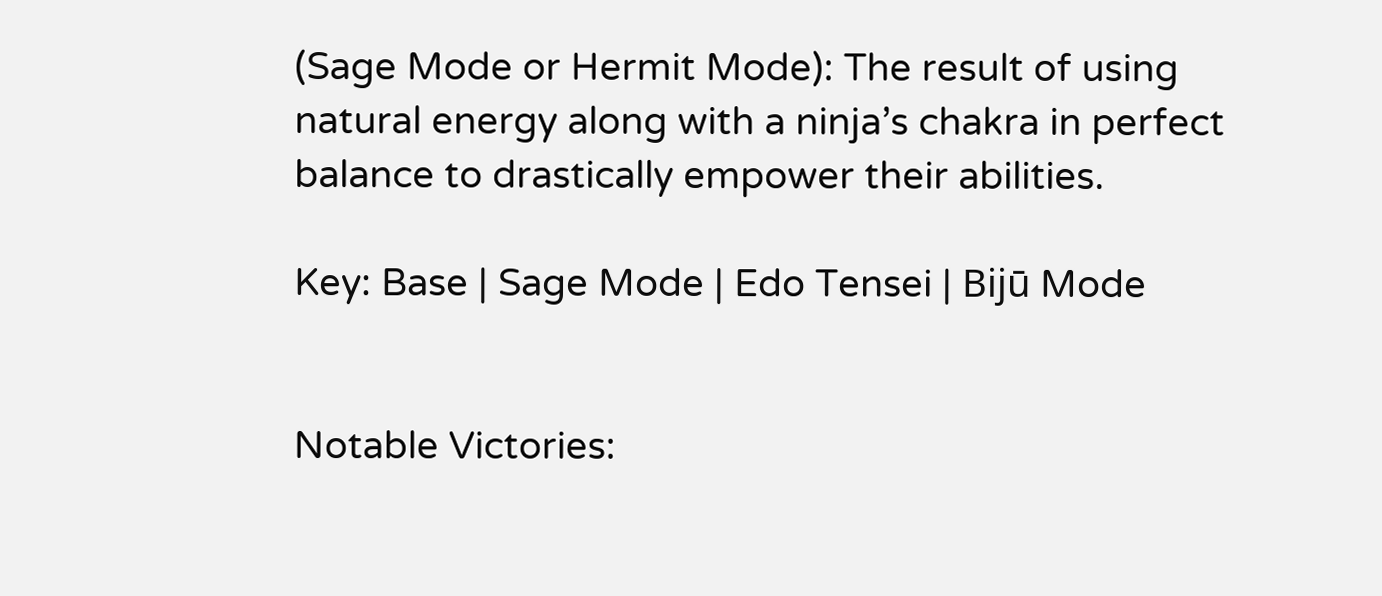(Sage Mode or Hermit Mode): The result of using natural energy along with a ninja’s chakra in perfect balance to drastically empower their abilities.

Key: Base | Sage Mode | Edo Tensei | Bijū Mode


Notable Victories: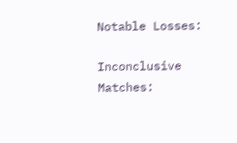Notable Losses:

Inconclusive Matches: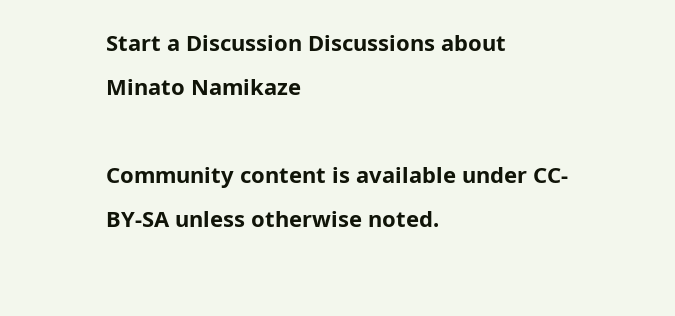Start a Discussion Discussions about Minato Namikaze

Community content is available under CC-BY-SA unless otherwise noted.